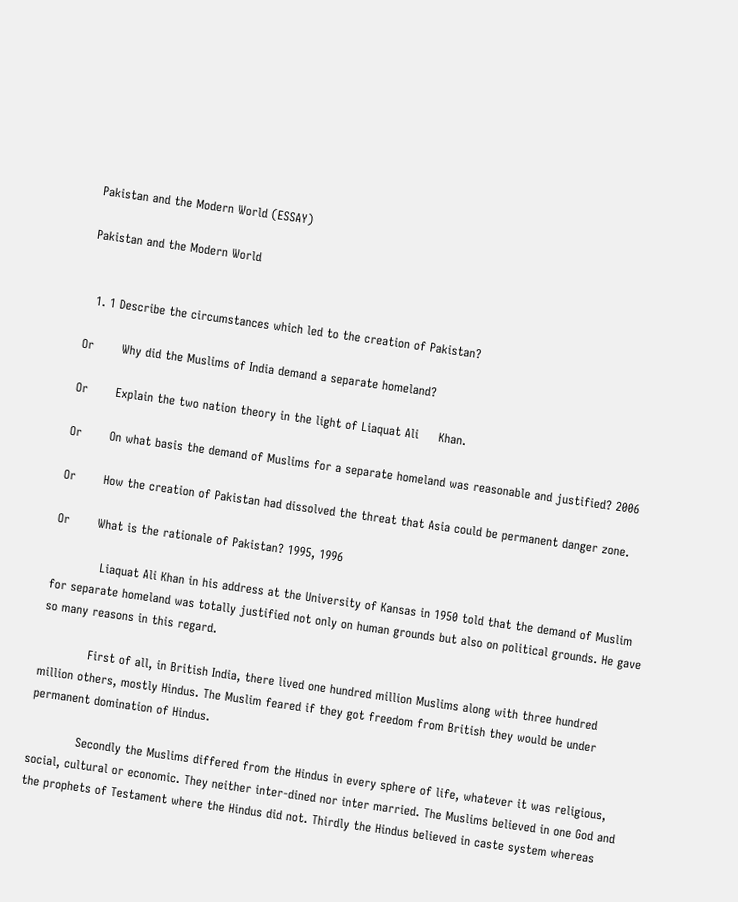Pakistan and the Modern World (ESSAY)

Pakistan and the Modern World


  1. 1 Describe the circumstances which led to the creation of Pakistan?

Or       Why did the Muslims of India demand a separate homeland?

Or       Explain the two nation theory in the light of Liaquat Ali     Khan.

Or       On what basis the demand of Muslims for a separate homeland was reasonable and justified? 2006

Or       How the creation of Pakistan had dissolved the threat that Asia could be permanent danger zone.

Or       What is the rationale of Pakistan? 1995, 1996

            Liaquat Ali Khan in his address at the University of Kansas in 1950 told that the demand of Muslim for separate homeland was totally justified not only on human grounds but also on political grounds. He gave so many reasons in this regard.

            First of all, in British India, there lived one hundred million Muslims along with three hundred million others, mostly Hindus. The Muslim feared if they got freedom from British they would be under permanent domination of Hindus.

            Secondly the Muslims differed from the Hindus in every sphere of life, whatever it was religious, social, cultural or economic. They neither inter-dined nor inter married. The Muslims believed in one God and the prophets of Testament where the Hindus did not. Thirdly the Hindus believed in caste system whereas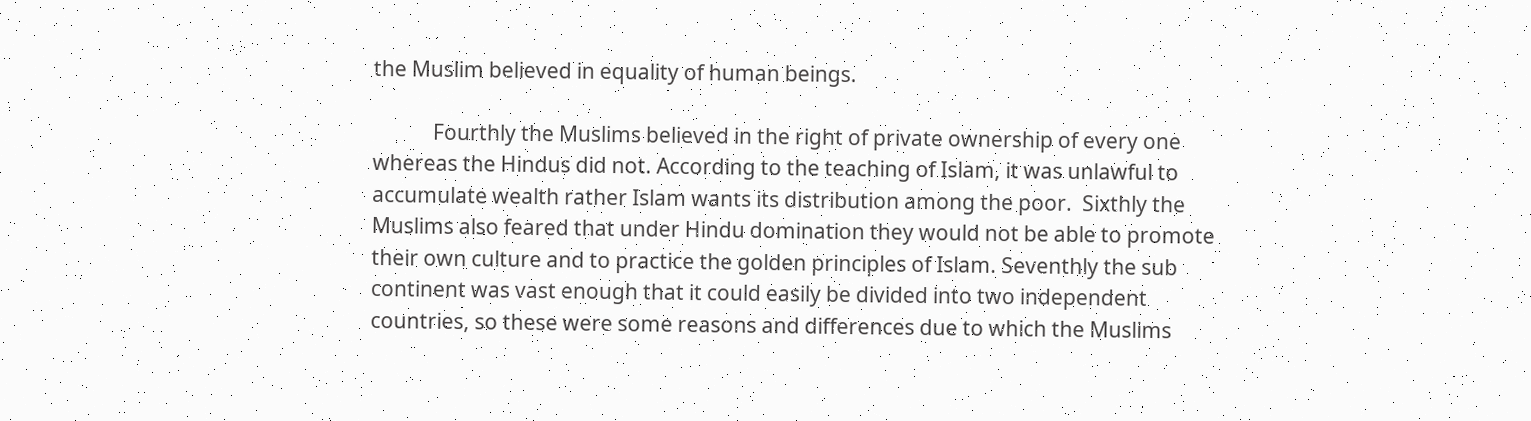the Muslim believed in equality of human beings.

            Fourthly the Muslims believed in the right of private ownership of every one whereas the Hindus did not. According to the teaching of Islam, it was unlawful to accumulate wealth rather Islam wants its distribution among the poor.  Sixthly the Muslims also feared that under Hindu domination they would not be able to promote their own culture and to practice the golden principles of Islam. Seventhly the sub continent was vast enough that it could easily be divided into two independent countries, so these were some reasons and differences due to which the Muslims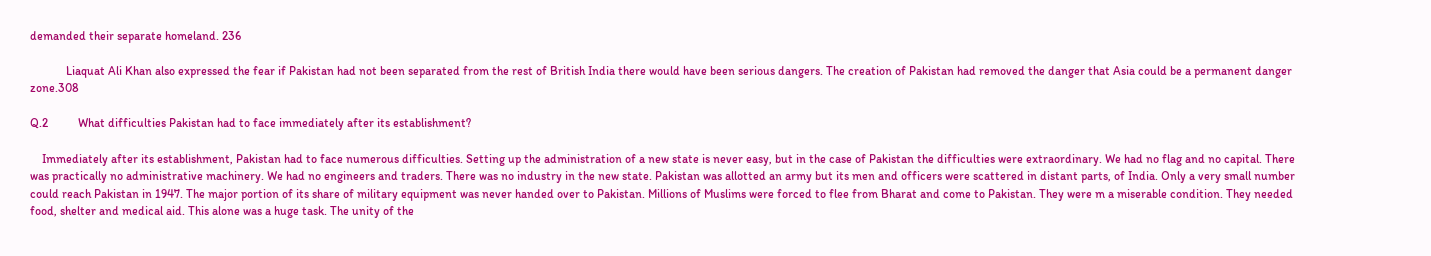demanded their separate homeland. 236

            Liaquat Ali Khan also expressed the fear if Pakistan had not been separated from the rest of British India there would have been serious dangers. The creation of Pakistan had removed the danger that Asia could be a permanent danger zone.308

Q.2          What difficulties Pakistan had to face immediately after its establishment?

    Immediately after its establishment, Pakistan had to face numerous difficulties. Setting up the administration of a new state is never easy, but in the case of Pakistan the difficulties were extraordinary. We had no flag and no capital. There was practically no administrative machinery. We had no engineers and traders. There was no industry in the new state. Pakistan was allotted an army but its men and officers were scattered in distant parts, of India. Only a very small number could reach Pakistan in 1947. The major portion of its share of military equipment was never handed over to Pakistan. Millions of Muslims were forced to flee from Bharat and come to Pakistan. They were m a miserable condition. They needed food, shelter and medical aid. This alone was a huge task. The unity of the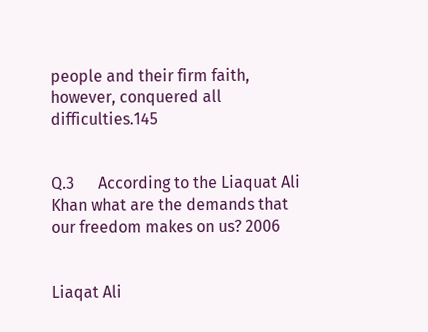people and their firm faith, however, conquered all difficulties.145


Q.3      According to the Liaquat Ali Khan what are the demands that                our freedom makes on us? 2006


Liaqat Ali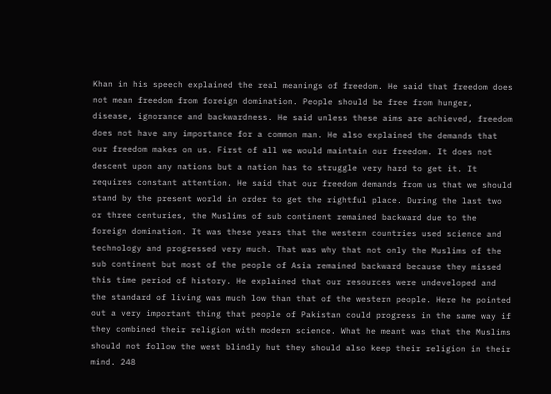Khan in his speech explained the real meanings of freedom. He said that freedom does not mean freedom from foreign domination. People should be free from hunger, disease, ignorance and backwardness. He said unless these aims are achieved, freedom does not have any importance for a common man. He also explained the demands that our freedom makes on us. First of all we would maintain our freedom. It does not descent upon any nations but a nation has to struggle very hard to get it. It requires constant attention. He said that our freedom demands from us that we should stand by the present world in order to get the rightful place. During the last two or three centuries, the Muslims of sub continent remained backward due to the foreign domination. It was these years that the western countries used science and technology and progressed very much. That was why that not only the Muslims of the sub continent but most of the people of Asia remained backward because they missed this time period of history. He explained that our resources were undeveloped and the standard of living was much low than that of the western people. Here he pointed out a very important thing that people of Pakistan could progress in the same way if they combined their religion with modern science. What he meant was that the Muslims should not follow the west blindly hut they should also keep their religion in their mind. 248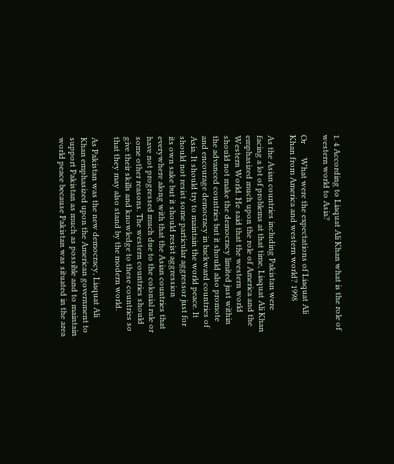1. 4 According to Liaquat Ali Khan what is the role of western world to Asia?

Or       What were the expectations of Liaquat Ali Khan from America and western world? 1998

As the Asian countries including Pakistan were facing a lot of problems at that time, Liaquat Ali Khan emphasized much upon the role of America and the Western World. He said that the western world should not make the democracy limited just within the advanced countries but it should also promote and encourage democracy in backward countries of Asia. It should try to maintain the world peace. It should not resist some particular aggressor just for its own sake but it should resist aggression everywhere along with that the Asian countries that have not progressed much due to the colonial rule or some other reasons. The western countries should give their skills and knowledge to these countries so that they may also stand by the modern world.

As Pakistan was the new democracy, Liaquat Ali Khan emphasized upon the American government to support Pakistan as much as possible and to maintain world peace because Pakistan was situated in the area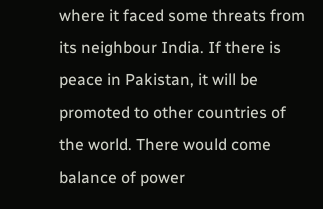where it faced some threats from its neighbour India. If there is peace in Pakistan, it will be promoted to other countries of the world. There would come balance of power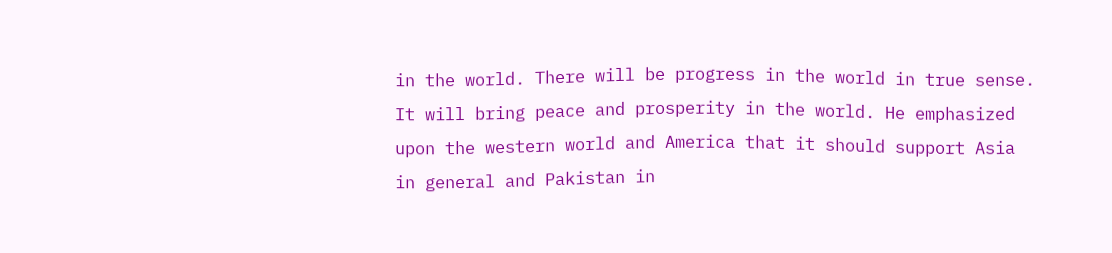in the world. There will be progress in the world in true sense. It will bring peace and prosperity in the world. He emphasized upon the western world and America that it should support Asia in general and Pakistan in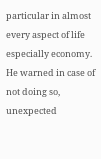particular in almost every aspect of life especially economy. He warned in case of not doing so, unexpected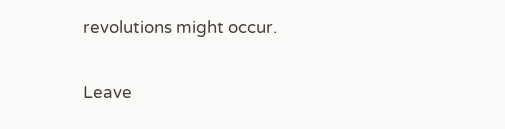revolutions might occur.

Leave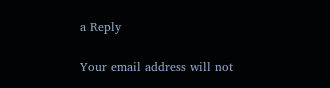a Reply

Your email address will not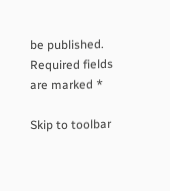be published. Required fields are marked *

Skip to toolbar